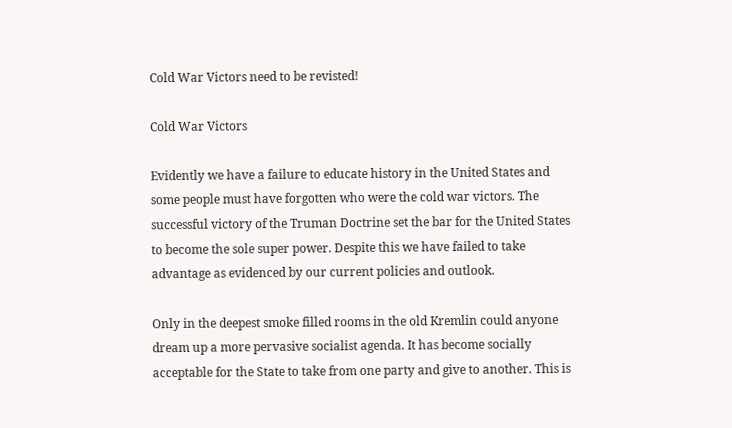Cold War Victors need to be revisted!

Cold War Victors

Evidently we have a failure to educate history in the United States and some people must have forgotten who were the cold war victors. The successful victory of the Truman Doctrine set the bar for the United States to become the sole super power. Despite this we have failed to take advantage as evidenced by our current policies and outlook.

Only in the deepest smoke filled rooms in the old Kremlin could anyone dream up a more pervasive socialist agenda. It has become socially acceptable for the State to take from one party and give to another. This is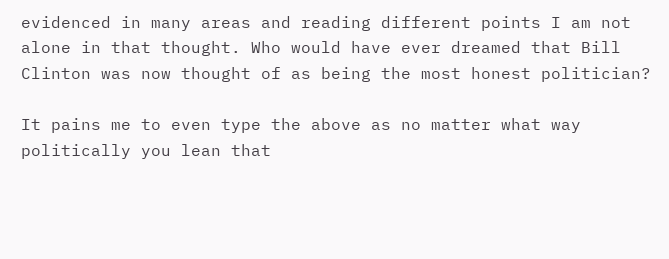evidenced in many areas and reading different points I am not alone in that thought. Who would have ever dreamed that Bill Clinton was now thought of as being the most honest politician?

It pains me to even type the above as no matter what way politically you lean that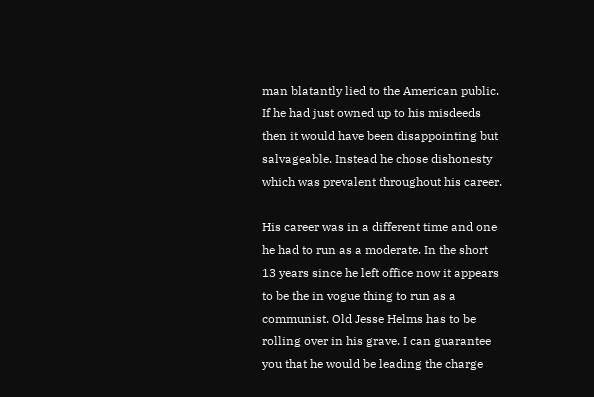man blatantly lied to the American public. If he had just owned up to his misdeeds then it would have been disappointing but salvageable. Instead he chose dishonesty which was prevalent throughout his career.

His career was in a different time and one he had to run as a moderate. In the short 13 years since he left office now it appears to be the in vogue thing to run as a communist. Old Jesse Helms has to be rolling over in his grave. I can guarantee you that he would be leading the charge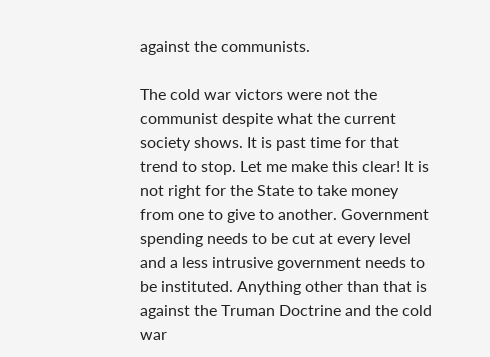against the communists.

The cold war victors were not the communist despite what the current society shows. It is past time for that trend to stop. Let me make this clear! It is not right for the State to take money from one to give to another. Government spending needs to be cut at every level and a less intrusive government needs to be instituted. Anything other than that is against the Truman Doctrine and the cold war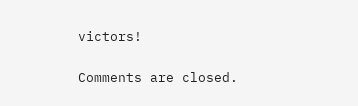victors!

Comments are closed.